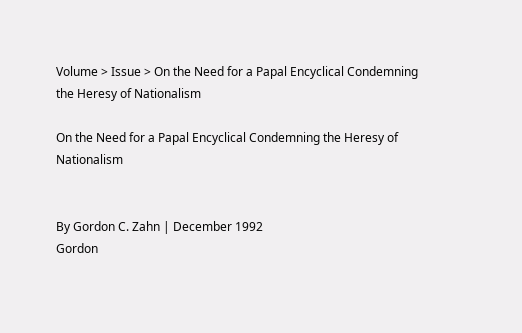Volume > Issue > On the Need for a Papal Encyclical Condemning the Heresy of Nationalism

On the Need for a Papal Encyclical Condemning the Heresy of Nationalism


By Gordon C. Zahn | December 1992
Gordon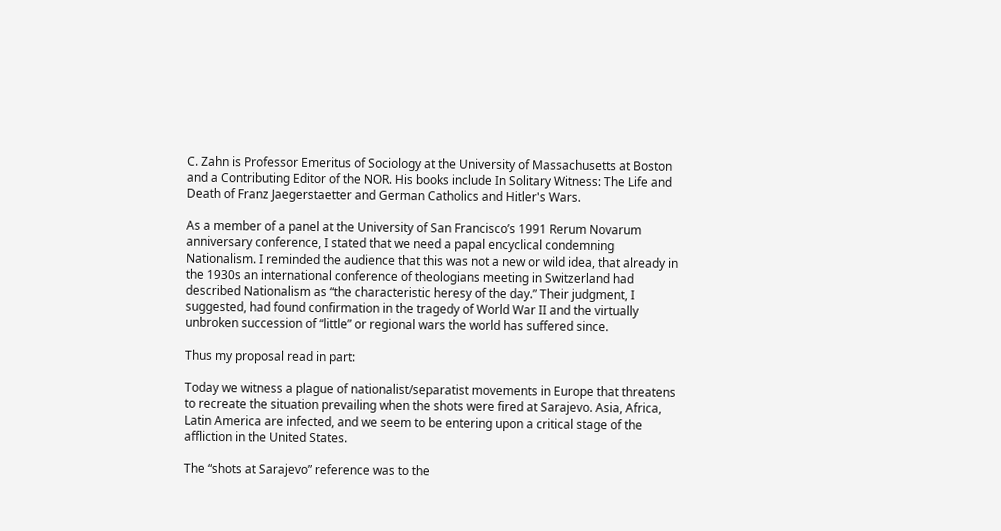C. Zahn is Professor Emeritus of Sociology at the University of Massachusetts at Boston and a Contributing Editor of the NOR. His books include In Solitary Witness: The Life and Death of Franz Jaegerstaetter and German Catholics and Hitler's Wars.

As a member of a panel at the University of San Francisco’s 1991 Rerum Novarum anniversary conference, I stated that we need a papal encyclical condemning Nationalism. I reminded the audience that this was not a new or wild idea, that already in the 1930s an international conference of theologians meeting in Switzerland had described Nationalism as “the characteristic heresy of the day.” Their judgment, I suggested, had found confirmation in the tragedy of World War II and the virtually unbroken succession of “little” or regional wars the world has suffered since.

Thus my proposal read in part:

Today we witness a plague of nationalist/separatist movements in Europe that threatens to recreate the situation prevailing when the shots were fired at Sarajevo. Asia, Africa, Latin America are infected, and we seem to be entering upon a critical stage of the affliction in the United States.

The “shots at Sarajevo” reference was to the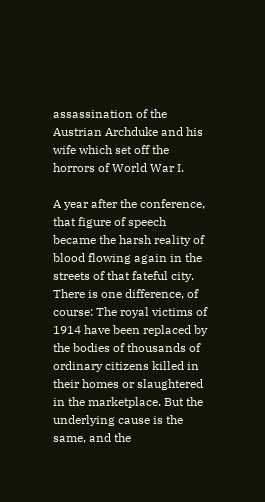assassination of the Austrian Archduke and his wife which set off the horrors of World War I.

A year after the conference, that figure of speech became the harsh reality of blood flowing again in the streets of that fateful city. There is one difference, of course: The royal victims of 1914 have been replaced by the bodies of thousands of ordinary citizens killed in their homes or slaughtered in the marketplace. But the underlying cause is the same, and the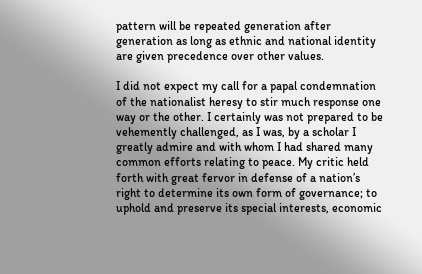pattern will be repeated generation after generation as long as ethnic and national identity are given precedence over other values.

I did not expect my call for a papal condemnation of the nationalist heresy to stir much response one way or the other. I certainly was not prepared to be vehemently challenged, as I was, by a scholar I greatly admire and with whom I had shared many common efforts relating to peace. My critic held forth with great fervor in defense of a nation’s right to determine its own form of governance; to uphold and preserve its special interests, economic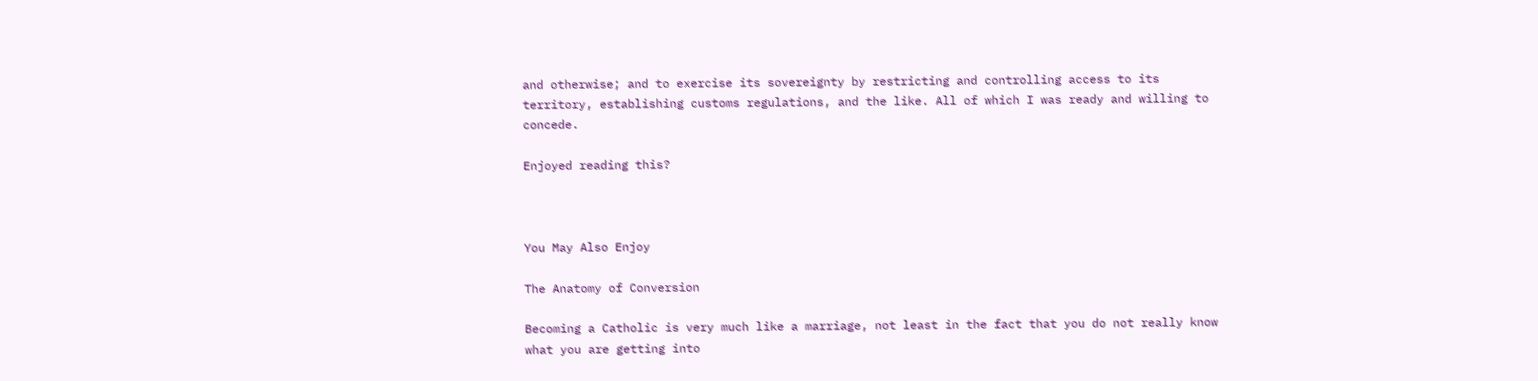and otherwise; and to exercise its sovereignty by restricting and controlling access to its territory, establishing customs regulations, and the like. All of which I was ready and willing to concede.

Enjoyed reading this?



You May Also Enjoy

The Anatomy of Conversion

Becoming a Catholic is very much like a marriage, not least in the fact that you do not really know what you are getting into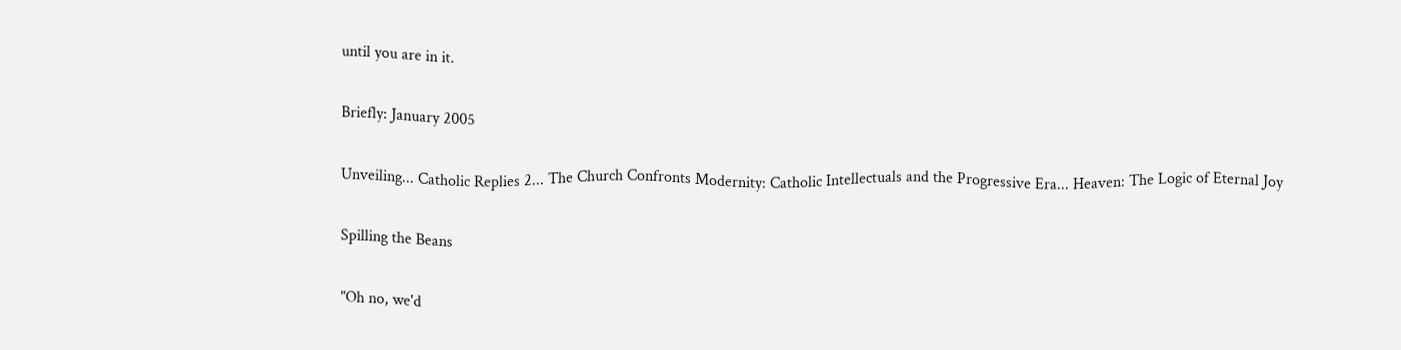until you are in it.

Briefly: January 2005

Unveiling... Catholic Replies 2... The Church Confronts Modernity: Catholic Intellectuals and the Progressive Era... Heaven: The Logic of Eternal Joy

Spilling the Beans

"Oh no, we'd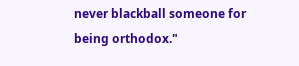never blackball someone for being orthodox."